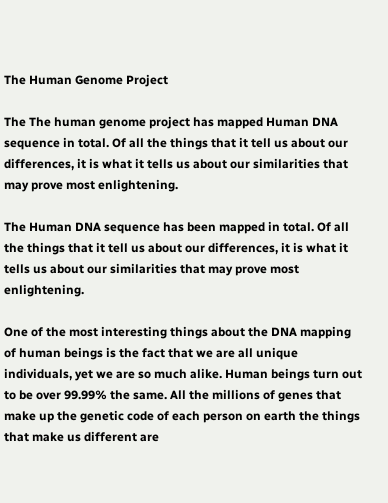The Human Genome Project

The The human genome project has mapped Human DNA sequence in total. Of all the things that it tell us about our differences, it is what it tells us about our similarities that may prove most enlightening.

The Human DNA sequence has been mapped in total. Of all the things that it tell us about our differences, it is what it tells us about our similarities that may prove most enlightening.

One of the most interesting things about the DNA mapping of human beings is the fact that we are all unique individuals, yet we are so much alike. Human beings turn out to be over 99.99% the same. All the millions of genes that make up the genetic code of each person on earth the things that make us different are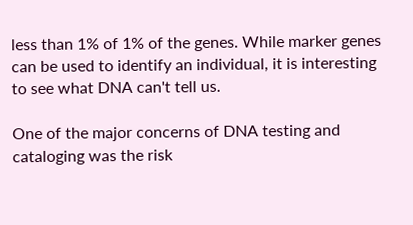less than 1% of 1% of the genes. While marker genes can be used to identify an individual, it is interesting to see what DNA can't tell us.

One of the major concerns of DNA testing and cataloging was the risk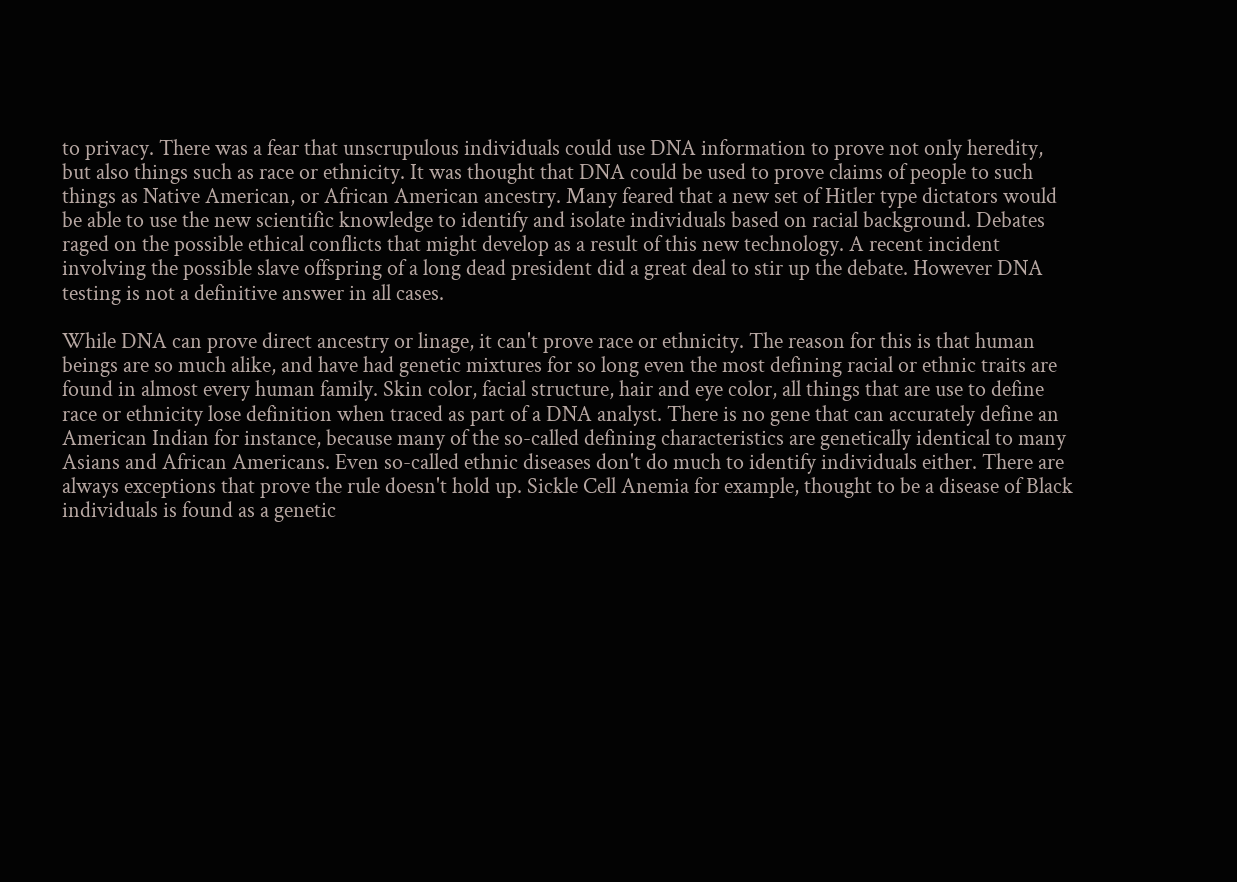to privacy. There was a fear that unscrupulous individuals could use DNA information to prove not only heredity, but also things such as race or ethnicity. It was thought that DNA could be used to prove claims of people to such things as Native American, or African American ancestry. Many feared that a new set of Hitler type dictators would be able to use the new scientific knowledge to identify and isolate individuals based on racial background. Debates raged on the possible ethical conflicts that might develop as a result of this new technology. A recent incident involving the possible slave offspring of a long dead president did a great deal to stir up the debate. However DNA testing is not a definitive answer in all cases.

While DNA can prove direct ancestry or linage, it can't prove race or ethnicity. The reason for this is that human beings are so much alike, and have had genetic mixtures for so long even the most defining racial or ethnic traits are found in almost every human family. Skin color, facial structure, hair and eye color, all things that are use to define race or ethnicity lose definition when traced as part of a DNA analyst. There is no gene that can accurately define an American Indian for instance, because many of the so-called defining characteristics are genetically identical to many Asians and African Americans. Even so-called ethnic diseases don't do much to identify individuals either. There are always exceptions that prove the rule doesn't hold up. Sickle Cell Anemia for example, thought to be a disease of Black individuals is found as a genetic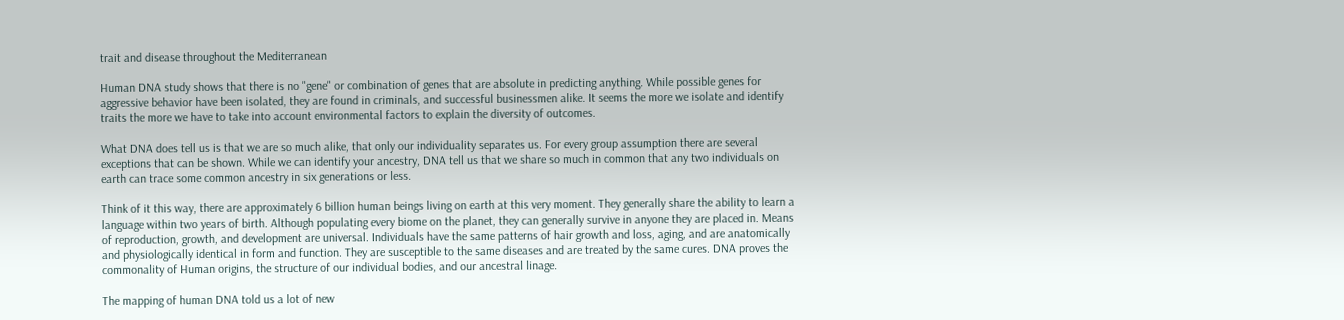trait and disease throughout the Mediterranean

Human DNA study shows that there is no "gene" or combination of genes that are absolute in predicting anything. While possible genes for aggressive behavior have been isolated, they are found in criminals, and successful businessmen alike. It seems the more we isolate and identify traits the more we have to take into account environmental factors to explain the diversity of outcomes.

What DNA does tell us is that we are so much alike, that only our individuality separates us. For every group assumption there are several exceptions that can be shown. While we can identify your ancestry, DNA tell us that we share so much in common that any two individuals on earth can trace some common ancestry in six generations or less.

Think of it this way, there are approximately 6 billion human beings living on earth at this very moment. They generally share the ability to learn a language within two years of birth. Although populating every biome on the planet, they can generally survive in anyone they are placed in. Means of reproduction, growth, and development are universal. Individuals have the same patterns of hair growth and loss, aging, and are anatomically and physiologically identical in form and function. They are susceptible to the same diseases and are treated by the same cures. DNA proves the commonality of Human origins, the structure of our individual bodies, and our ancestral linage.

The mapping of human DNA told us a lot of new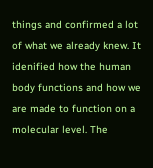things and confirmed a lot of what we already knew. It idenified how the human body functions and how we are made to function on a molecular level. The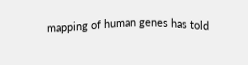mapping of human genes has told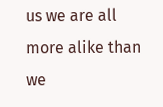us we are all more alike than we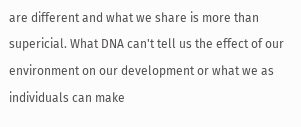are different and what we share is more than supericial. What DNA can't tell us the effect of our environment on our development or what we as individuals can make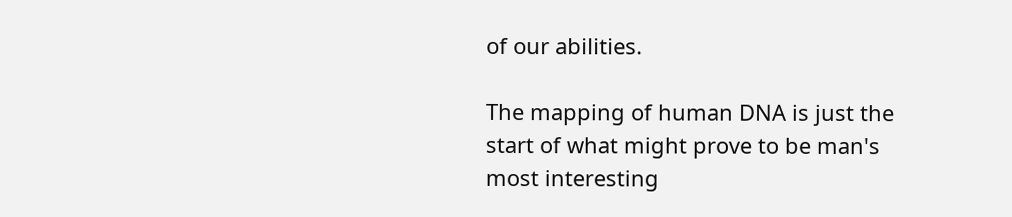of our abilities.

The mapping of human DNA is just the start of what might prove to be man's most interesting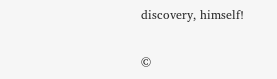discovery, himself!

©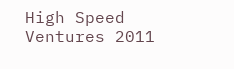High Speed Ventures 2011